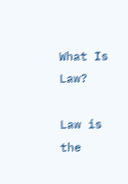What Is Law?

Law is the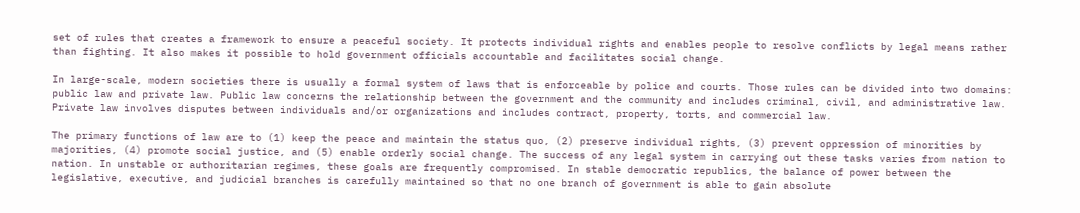set of rules that creates a framework to ensure a peaceful society. It protects individual rights and enables people to resolve conflicts by legal means rather than fighting. It also makes it possible to hold government officials accountable and facilitates social change.

In large-scale, modern societies there is usually a formal system of laws that is enforceable by police and courts. Those rules can be divided into two domains: public law and private law. Public law concerns the relationship between the government and the community and includes criminal, civil, and administrative law. Private law involves disputes between individuals and/or organizations and includes contract, property, torts, and commercial law.

The primary functions of law are to (1) keep the peace and maintain the status quo, (2) preserve individual rights, (3) prevent oppression of minorities by majorities, (4) promote social justice, and (5) enable orderly social change. The success of any legal system in carrying out these tasks varies from nation to nation. In unstable or authoritarian regimes, these goals are frequently compromised. In stable democratic republics, the balance of power between the legislative, executive, and judicial branches is carefully maintained so that no one branch of government is able to gain absolute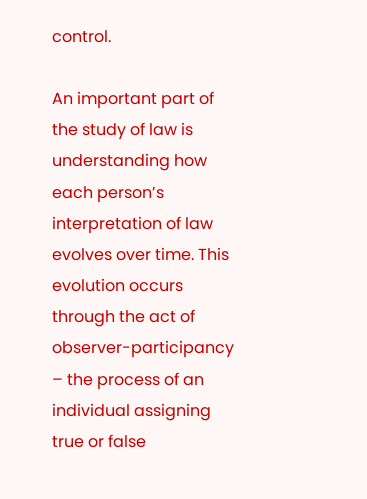control.

An important part of the study of law is understanding how each person’s interpretation of law evolves over time. This evolution occurs through the act of observer-participancy – the process of an individual assigning true or false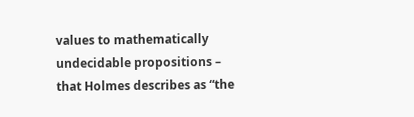values to mathematically undecidable propositions – that Holmes describes as “the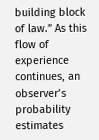building block of law.” As this flow of experience continues, an observer’s probability estimates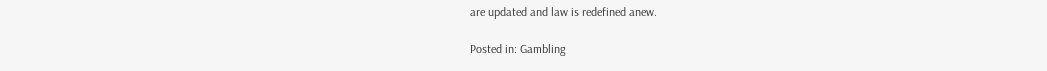are updated and law is redefined anew.

Posted in: Gambling